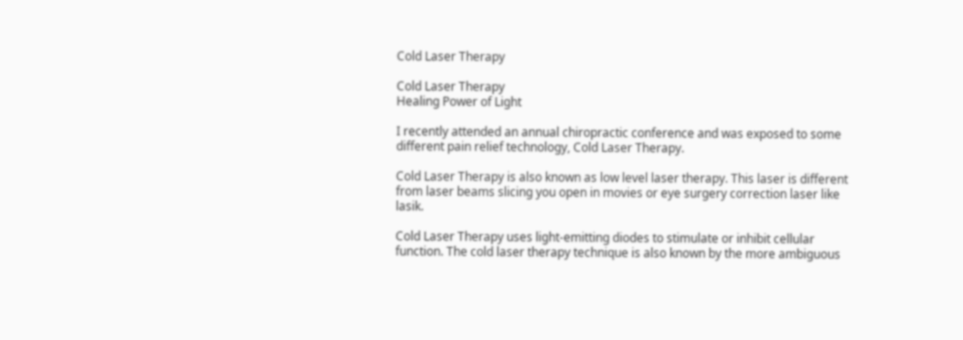Cold Laser Therapy

Cold Laser Therapy
Healing Power of Light

I recently attended an annual chiropractic conference and was exposed to some different pain relief technology, Cold Laser Therapy.

Cold Laser Therapy is also known as low level laser therapy. This laser is different from laser beams slicing you open in movies or eye surgery correction laser like lasik.

Cold Laser Therapy uses light-emitting diodes to stimulate or inhibit cellular function. The cold laser therapy technique is also known by the more ambiguous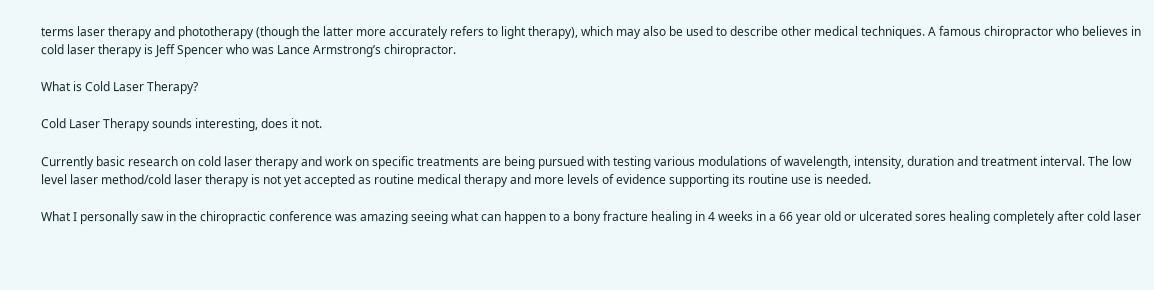terms laser therapy and phototherapy (though the latter more accurately refers to light therapy), which may also be used to describe other medical techniques. A famous chiropractor who believes in cold laser therapy is Jeff Spencer who was Lance Armstrong’s chiropractor.

What is Cold Laser Therapy?

Cold Laser Therapy sounds interesting, does it not.

Currently basic research on cold laser therapy and work on specific treatments are being pursued with testing various modulations of wavelength, intensity, duration and treatment interval. The low level laser method/cold laser therapy is not yet accepted as routine medical therapy and more levels of evidence supporting its routine use is needed.

What I personally saw in the chiropractic conference was amazing seeing what can happen to a bony fracture healing in 4 weeks in a 66 year old or ulcerated sores healing completely after cold laser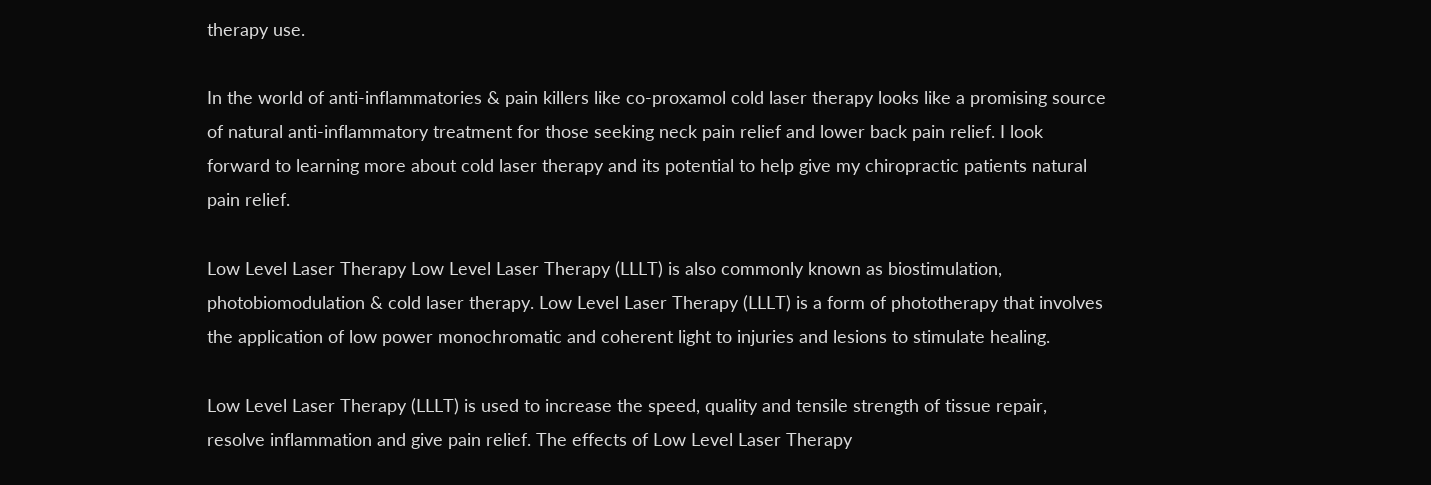therapy use.

In the world of anti-inflammatories & pain killers like co-proxamol cold laser therapy looks like a promising source of natural anti-inflammatory treatment for those seeking neck pain relief and lower back pain relief. I look forward to learning more about cold laser therapy and its potential to help give my chiropractic patients natural pain relief.

Low Level Laser Therapy Low Level Laser Therapy (LLLT) is also commonly known as biostimulation, photobiomodulation & cold laser therapy. Low Level Laser Therapy (LLLT) is a form of phototherapy that involves the application of low power monochromatic and coherent light to injuries and lesions to stimulate healing.

Low Level Laser Therapy (LLLT) is used to increase the speed, quality and tensile strength of tissue repair, resolve inflammation and give pain relief. The effects of Low Level Laser Therapy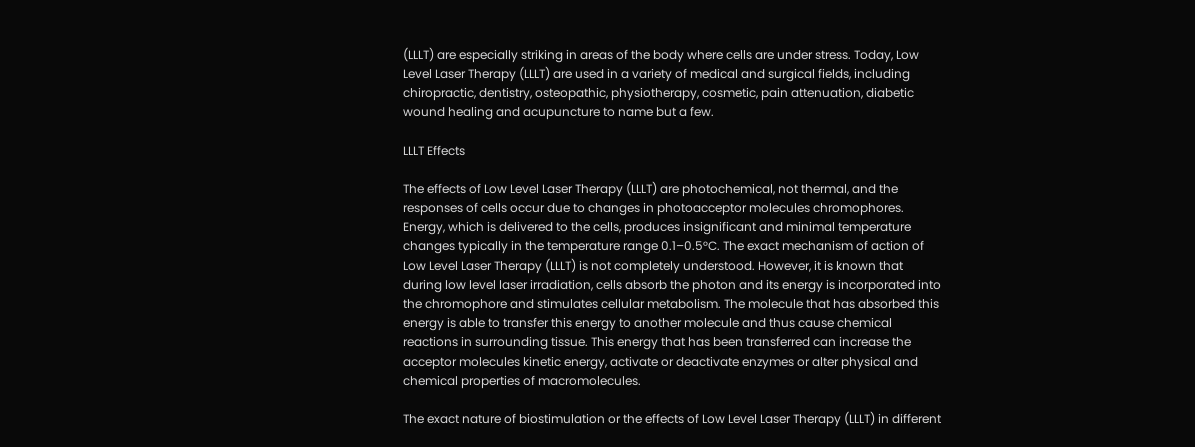(LLLT) are especially striking in areas of the body where cells are under stress. Today, Low Level Laser Therapy (LLLT) are used in a variety of medical and surgical fields, including chiropractic, dentistry, osteopathic, physiotherapy, cosmetic, pain attenuation, diabetic wound healing and acupuncture to name but a few.

LLLT Effects

The effects of Low Level Laser Therapy (LLLT) are photochemical, not thermal, and the responses of cells occur due to changes in photoacceptor molecules chromophores. Energy, which is delivered to the cells, produces insignificant and minimal temperature changes typically in the temperature range 0.1–0.5°C. The exact mechanism of action of Low Level Laser Therapy (LLLT) is not completely understood. However, it is known that during low level laser irradiation, cells absorb the photon and its energy is incorporated into the chromophore and stimulates cellular metabolism. The molecule that has absorbed this energy is able to transfer this energy to another molecule and thus cause chemical reactions in surrounding tissue. This energy that has been transferred can increase the acceptor molecules kinetic energy, activate or deactivate enzymes or alter physical and chemical properties of macromolecules.

The exact nature of biostimulation or the effects of Low Level Laser Therapy (LLLT) in different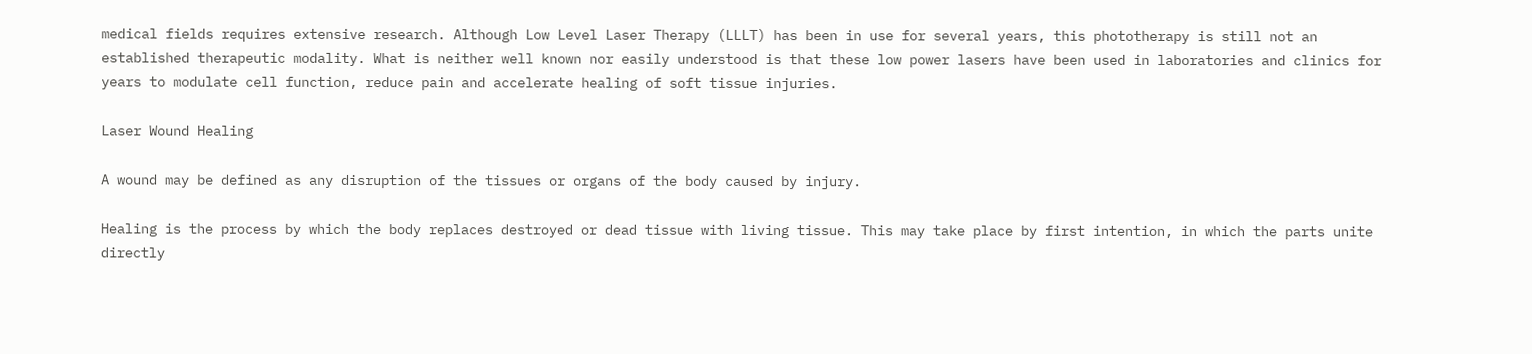medical fields requires extensive research. Although Low Level Laser Therapy (LLLT) has been in use for several years, this phototherapy is still not an established therapeutic modality. What is neither well known nor easily understood is that these low power lasers have been used in laboratories and clinics for years to modulate cell function, reduce pain and accelerate healing of soft tissue injuries.

Laser Wound Healing

A wound may be defined as any disruption of the tissues or organs of the body caused by injury.

Healing is the process by which the body replaces destroyed or dead tissue with living tissue. This may take place by first intention, in which the parts unite directly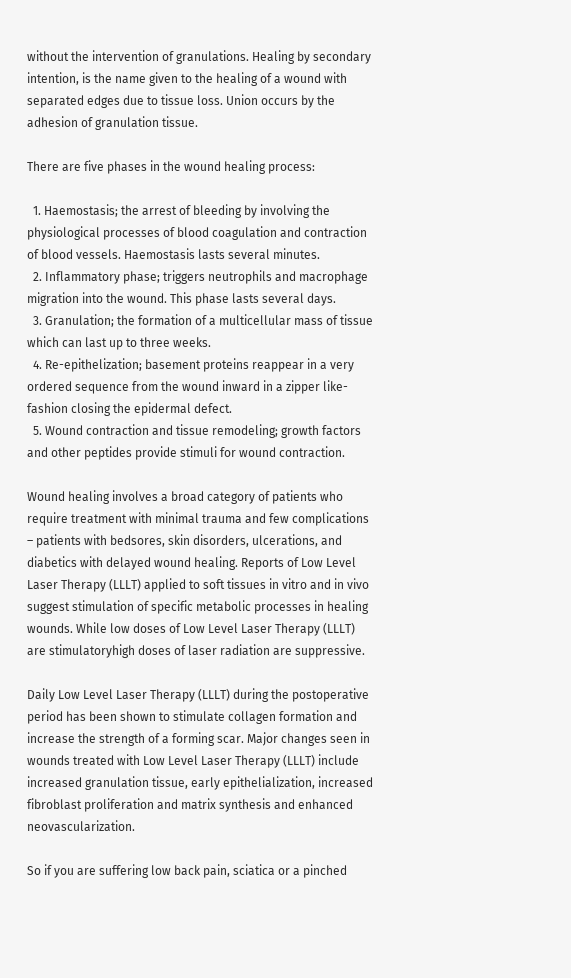without the intervention of granulations. Healing by secondary intention, is the name given to the healing of a wound with separated edges due to tissue loss. Union occurs by the adhesion of granulation tissue.

There are five phases in the wound healing process:

  1. Haemostasis; the arrest of bleeding by involving the physiological processes of blood coagulation and contraction of blood vessels. Haemostasis lasts several minutes.
  2. Inflammatory phase; triggers neutrophils and macrophage migration into the wound. This phase lasts several days.
  3. Granulation; the formation of a multicellular mass of tissue which can last up to three weeks.
  4. Re-epithelization; basement proteins reappear in a very ordered sequence from the wound inward in a zipper like-fashion closing the epidermal defect.
  5. Wound contraction and tissue remodeling; growth factors and other peptides provide stimuli for wound contraction.

Wound healing involves a broad category of patients who require treatment with minimal trauma and few complications – patients with bedsores, skin disorders, ulcerations, and diabetics with delayed wound healing. Reports of Low Level Laser Therapy (LLLT) applied to soft tissues in vitro and in vivo suggest stimulation of specific metabolic processes in healing wounds. While low doses of Low Level Laser Therapy (LLLT) are stimulatoryhigh doses of laser radiation are suppressive.

Daily Low Level Laser Therapy (LLLT) during the postoperative period has been shown to stimulate collagen formation and increase the strength of a forming scar. Major changes seen in wounds treated with Low Level Laser Therapy (LLLT) include increased granulation tissue, early epithelialization, increased fibroblast proliferation and matrix synthesis and enhanced neovascularization.

So if you are suffering low back pain, sciatica or a pinched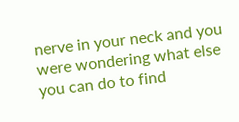nerve in your neck and you were wondering what else you can do to find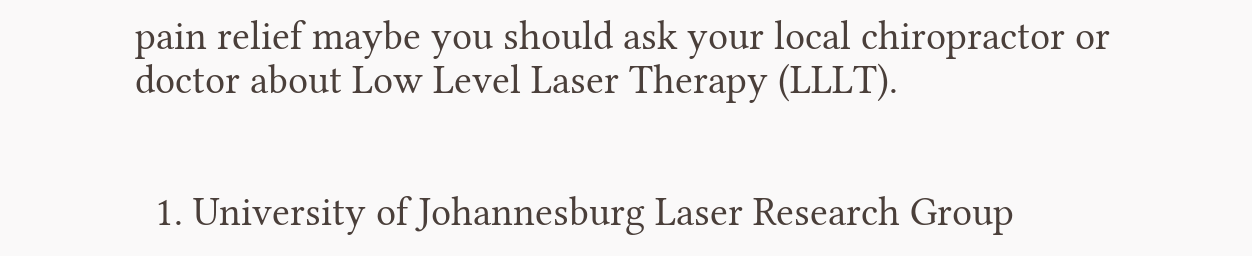pain relief maybe you should ask your local chiropractor or doctor about Low Level Laser Therapy (LLLT).


  1. University of Johannesburg Laser Research Group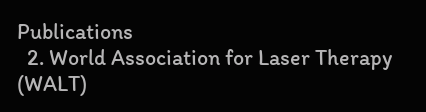Publications
  2. World Association for Laser Therapy (WALT)